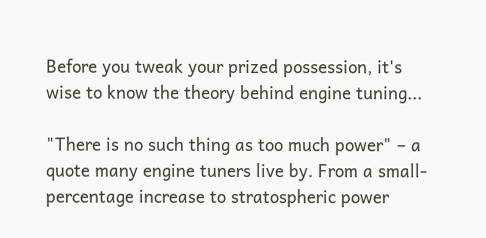Before you tweak your prized possession, it's wise to know the theory behind engine tuning...

"There is no such thing as too much power" – a quote many engine tuners live by. From a small-percentage increase to stratospheric power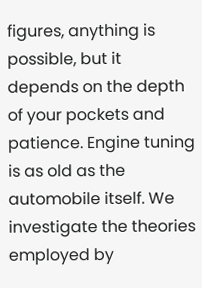figures, anything is possible, but it depends on the depth of your pockets and patience. Engine tuning is as old as the automobile itself. We investigate the theories employed by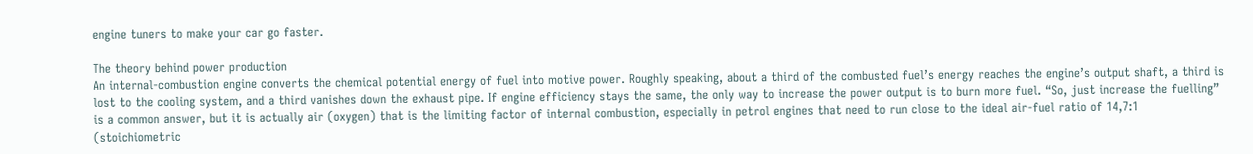engine tuners to make your car go faster.

The theory behind power production
An internal-combustion engine converts the chemical potential energy of fuel into motive power. Roughly speaking, about a third of the combusted fuel’s energy reaches the engine’s output shaft, a third is lost to the cooling system, and a third vanishes down the exhaust pipe. If engine efficiency stays the same, the only way to increase the power output is to burn more fuel. “So, just increase the fuelling” is a common answer, but it is actually air (oxygen) that is the limiting factor of internal combustion, especially in petrol engines that need to run close to the ideal air-fuel ratio of 14,7:1 (stoichiometric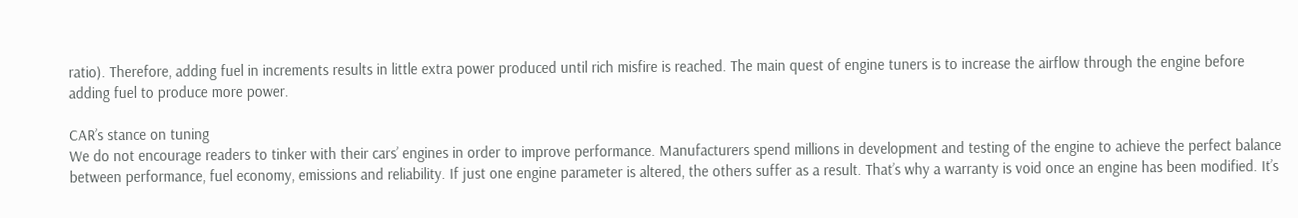ratio). Therefore, adding fuel in increments results in little extra power produced until rich misfire is reached. The main quest of engine tuners is to increase the airflow through the engine before adding fuel to produce more power.

CAR’s stance on tuning
We do not encourage readers to tinker with their cars’ engines in order to improve performance. Manufacturers spend millions in development and testing of the engine to achieve the perfect balance between performance, fuel economy, emissions and reliability. If just one engine parameter is altered, the others suffer as a result. That’s why a warranty is void once an engine has been modified. It’s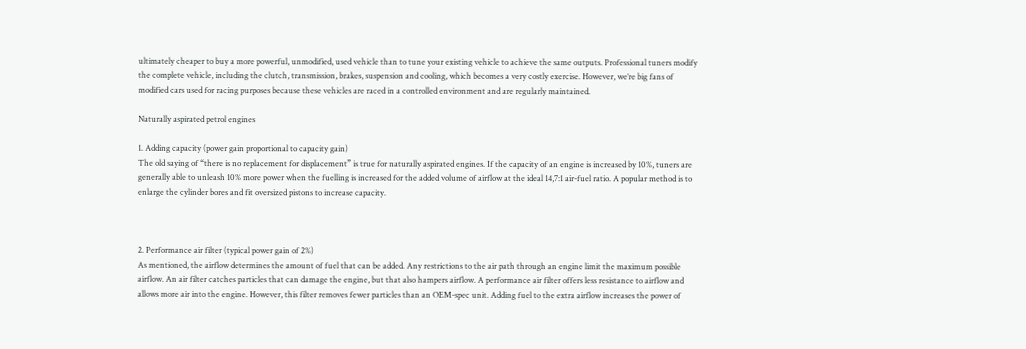ultimately cheaper to buy a more powerful, unmodified, used vehicle than to tune your existing vehicle to achieve the same outputs. Professional tuners modify the complete vehicle, including the clutch, transmission, brakes, suspension and cooling, which becomes a very costly exercise. However, we’re big fans of modified cars used for racing purposes because these vehicles are raced in a controlled environment and are regularly maintained.

Naturally aspirated petrol engines

1. Adding capacity (power gain proportional to capacity gain)
The old saying of “there is no replacement for displacement” is true for naturally aspirated engines. If the capacity of an engine is increased by 10%, tuners are generally able to unleash 10% more power when the fuelling is increased for the added volume of airflow at the ideal 14,7:1 air-fuel ratio. A popular method is to enlarge the cylinder bores and fit oversized pistons to increase capacity.



2. Performance air filter (typical power gain of 2%)
As mentioned, the airflow determines the amount of fuel that can be added. Any restrictions to the air path through an engine limit the maximum possible airflow. An air filter catches particles that can damage the engine, but that also hampers airflow. A performance air filter offers less resistance to airflow and allows more air into the engine. However, this filter removes fewer particles than an OEM-spec unit. Adding fuel to the extra airflow increases the power of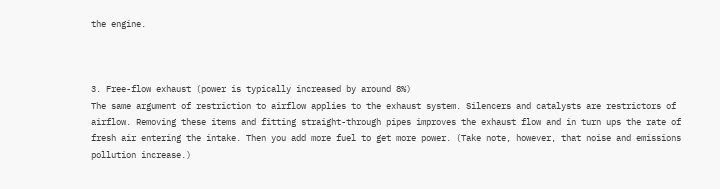the engine.



3. Free-flow exhaust (power is typically increased by around 8%)
The same argument of restriction to airflow applies to the exhaust system. Silencers and catalysts are restrictors of airflow. Removing these items and fitting straight-through pipes improves the exhaust flow and in turn ups the rate of fresh air entering the intake. Then you add more fuel to get more power. (Take note, however, that noise and emissions pollution increase.)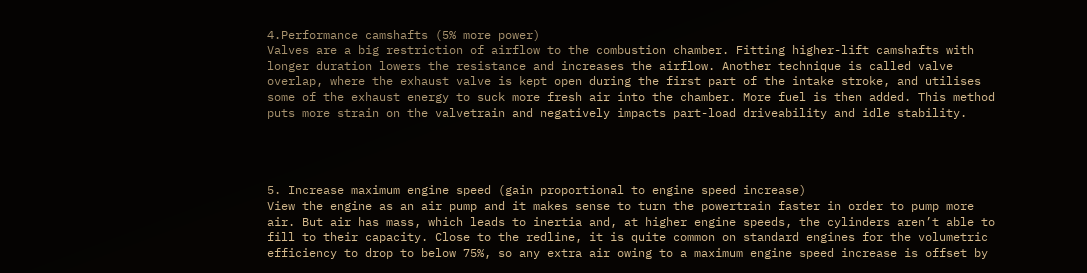4.Performance camshafts (5% more power)
Valves are a big restriction of airflow to the combustion chamber. Fitting higher-lift camshafts with longer duration lowers the resistance and increases the airflow. Another technique is called valve overlap, where the exhaust valve is kept open during the first part of the intake stroke, and utilises some of the exhaust energy to suck more fresh air into the chamber. More fuel is then added. This method puts more strain on the valvetrain and negatively impacts part-load driveability and idle stability.




5. Increase maximum engine speed (gain proportional to engine speed increase)
View the engine as an air pump and it makes sense to turn the powertrain faster in order to pump more air. But air has mass, which leads to inertia and, at higher engine speeds, the cylinders aren’t able to fill to their capacity. Close to the redline, it is quite common on standard engines for the volumetric efficiency to drop to below 75%, so any extra air owing to a maximum engine speed increase is offset by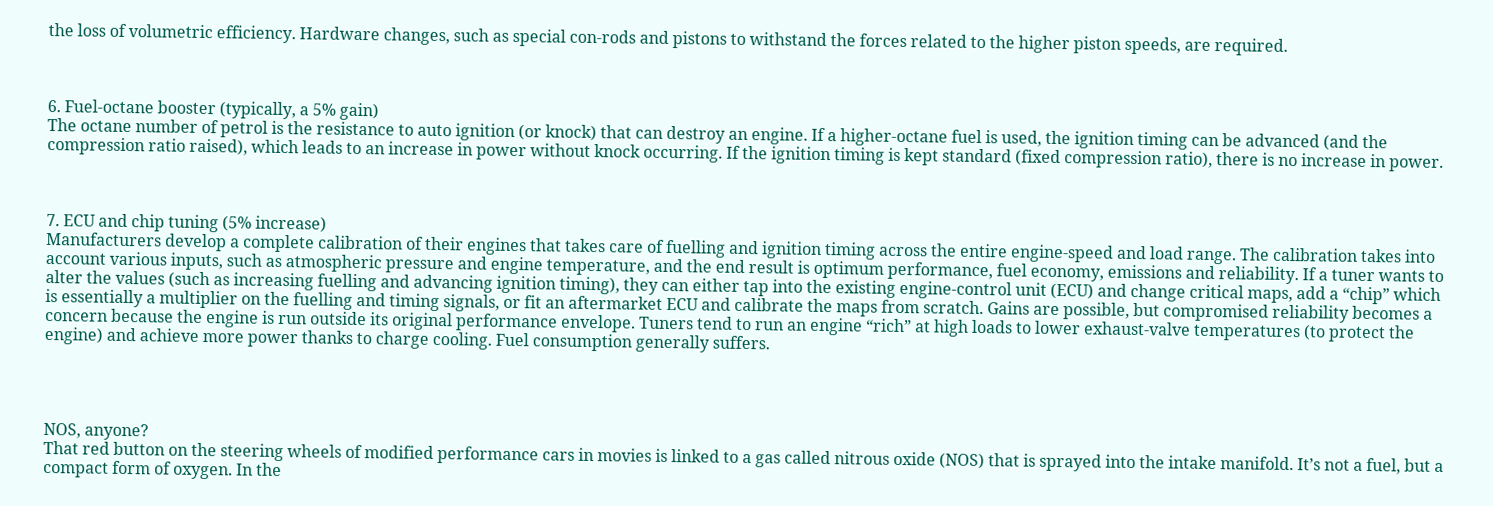the loss of volumetric efficiency. Hardware changes, such as special con-rods and pistons to withstand the forces related to the higher piston speeds, are required.



6. Fuel-octane booster (typically, a 5% gain)
The octane number of petrol is the resistance to auto ignition (or knock) that can destroy an engine. If a higher-octane fuel is used, the ignition timing can be advanced (and the compression ratio raised), which leads to an increase in power without knock occurring. If the ignition timing is kept standard (fixed compression ratio), there is no increase in power.



7. ECU and chip tuning (5% increase)
Manufacturers develop a complete calibration of their engines that takes care of fuelling and ignition timing across the entire engine-speed and load range. The calibration takes into account various inputs, such as atmospheric pressure and engine temperature, and the end result is optimum performance, fuel economy, emissions and reliability. If a tuner wants to alter the values (such as increasing fuelling and advancing ignition timing), they can either tap into the existing engine-control unit (ECU) and change critical maps, add a “chip” which is essentially a multiplier on the fuelling and timing signals, or fit an aftermarket ECU and calibrate the maps from scratch. Gains are possible, but compromised reliability becomes a concern because the engine is run outside its original performance envelope. Tuners tend to run an engine “rich” at high loads to lower exhaust-valve temperatures (to protect the engine) and achieve more power thanks to charge cooling. Fuel consumption generally suffers.




NOS, anyone?
That red button on the steering wheels of modified performance cars in movies is linked to a gas called nitrous oxide (NOS) that is sprayed into the intake manifold. It’s not a fuel, but a compact form of oxygen. In the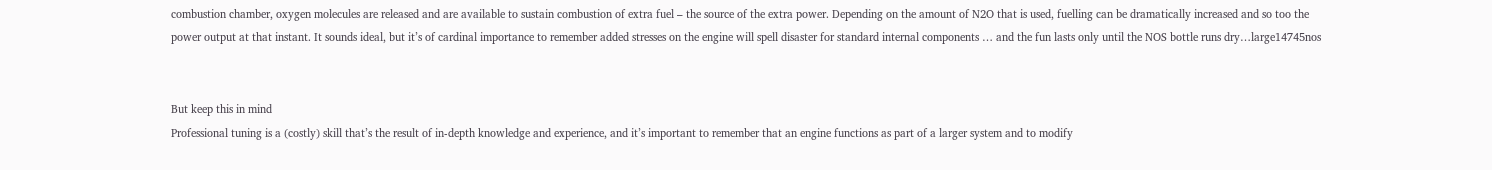combustion chamber, oxygen molecules are released and are available to sustain combustion of extra fuel – the source of the extra power. Depending on the amount of N2O that is used, fuelling can be dramatically increased and so too the power output at that instant. It sounds ideal, but it’s of cardinal importance to remember added stresses on the engine will spell disaster for standard internal components … and the fun lasts only until the NOS bottle runs dry…large14745nos


But keep this in mind
Professional tuning is a (costly) skill that’s the result of in-depth knowledge and experience, and it’s important to remember that an engine functions as part of a larger system and to modify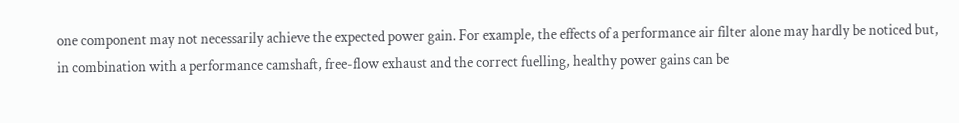one component may not necessarily achieve the expected power gain. For example, the effects of a performance air filter alone may hardly be noticed but, in combination with a performance camshaft, free-flow exhaust and the correct fuelling, healthy power gains can be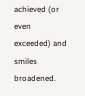achieved (or even exceeded) and smiles broadened.